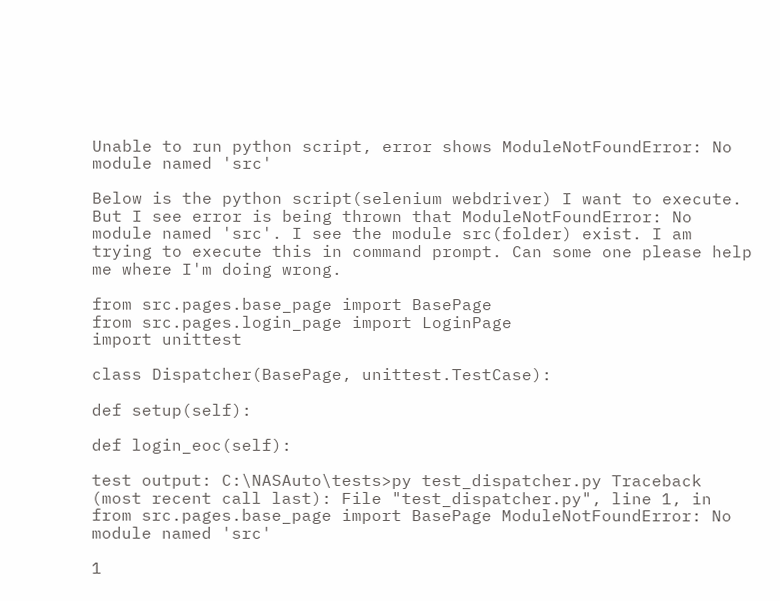Unable to run python script, error shows ModuleNotFoundError: No module named 'src'

Below is the python script(selenium webdriver) I want to execute. But I see error is being thrown that ModuleNotFoundError: No module named 'src'. I see the module src(folder) exist. I am trying to execute this in command prompt. Can some one please help me where I'm doing wrong.

from src.pages.base_page import BasePage
from src.pages.login_page import LoginPage
import unittest

class Dispatcher(BasePage, unittest.TestCase):

def setup(self):

def login_eoc(self):

test output: C:\NASAuto\tests>py test_dispatcher.py Traceback (most recent call last): File "test_dispatcher.py", line 1, in from src.pages.base_page import BasePage ModuleNotFoundError: No module named 'src'

1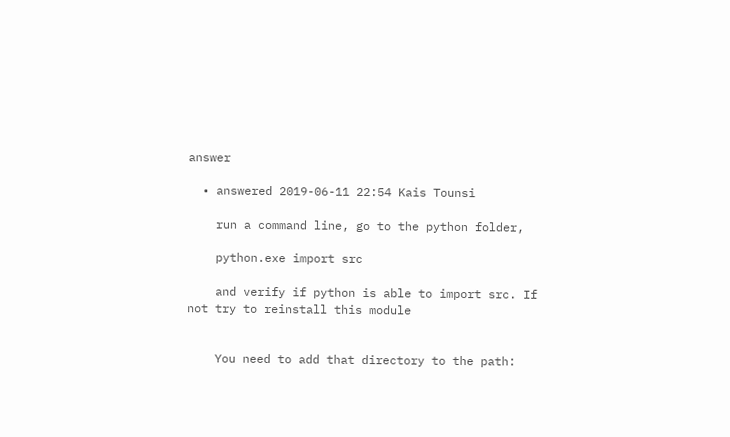answer

  • answered 2019-06-11 22:54 Kais Tounsi

    run a command line, go to the python folder,

    python.exe import src

    and verify if python is able to import src. If not try to reinstall this module


    You need to add that directory to the path: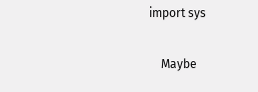import sys

    Maybe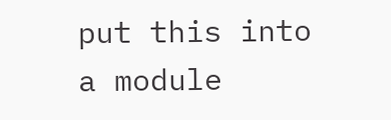put this into a module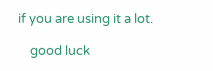if you are using it a lot.

    good luck